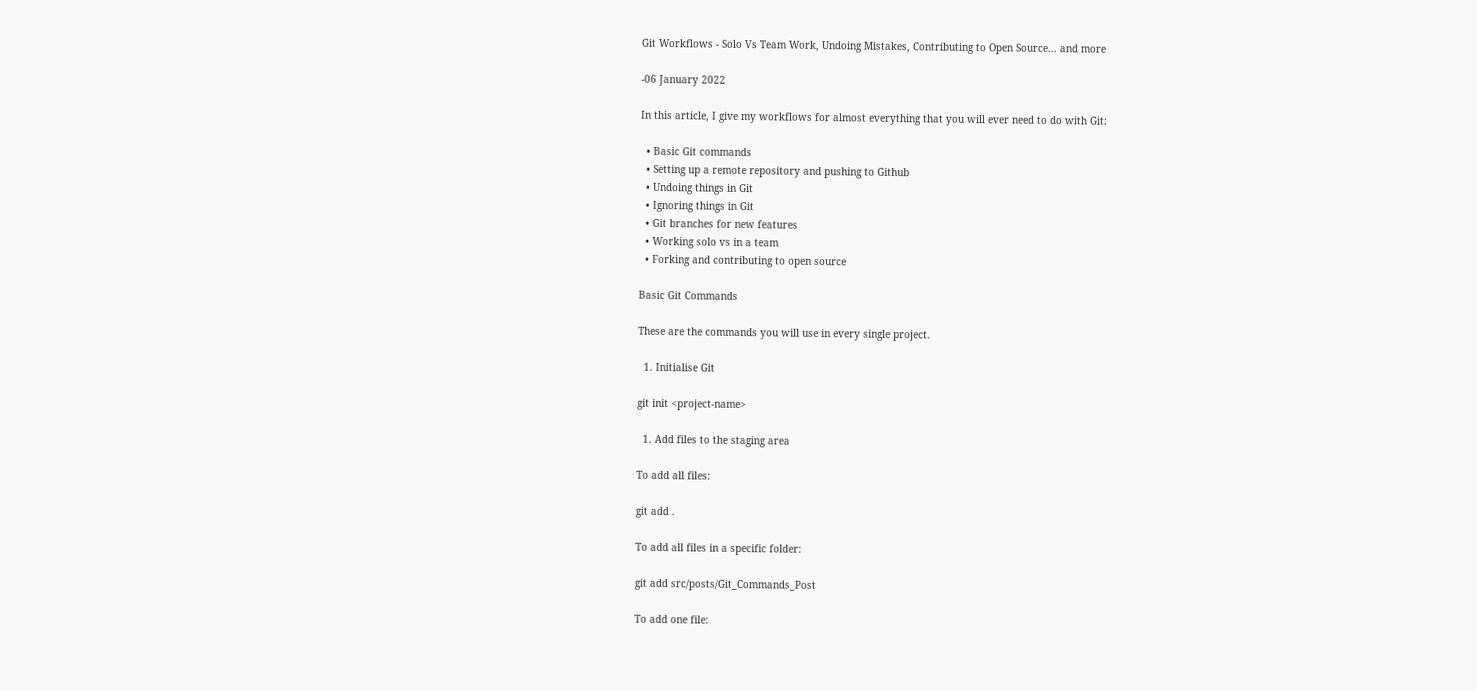Git Workflows - Solo Vs Team Work, Undoing Mistakes, Contributing to Open Source... and more

-06 January 2022

In this article, I give my workflows for almost everything that you will ever need to do with Git:

  • Basic Git commands
  • Setting up a remote repository and pushing to Github
  • Undoing things in Git
  • Ignoring things in Git
  • Git branches for new features
  • Working solo vs in a team
  • Forking and contributing to open source

Basic Git Commands

These are the commands you will use in every single project.

  1. Initialise Git

git init <project-name>

  1. Add files to the staging area

To add all files:

git add .

To add all files in a specific folder:

git add src/posts/Git_Commands_Post

To add one file: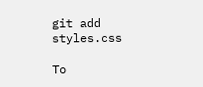git add styles.css

To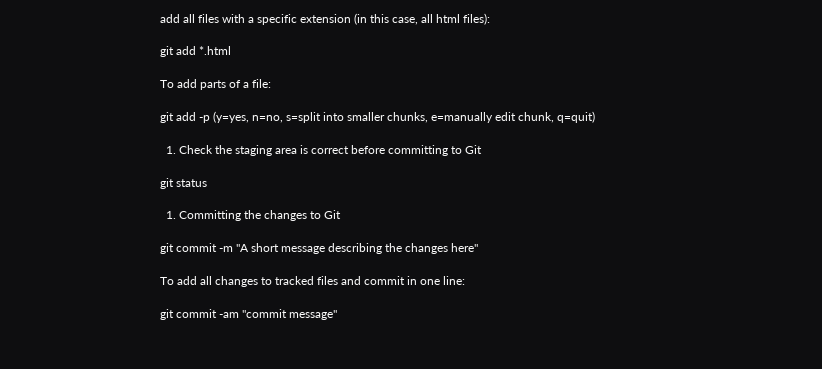add all files with a specific extension (in this case, all html files):

git add *.html

To add parts of a file:

git add -p (y=yes, n=no, s=split into smaller chunks, e=manually edit chunk, q=quit)

  1. Check the staging area is correct before committing to Git

git status

  1. Committing the changes to Git

git commit -m "A short message describing the changes here"

To add all changes to tracked files and commit in one line:

git commit -am "commit message"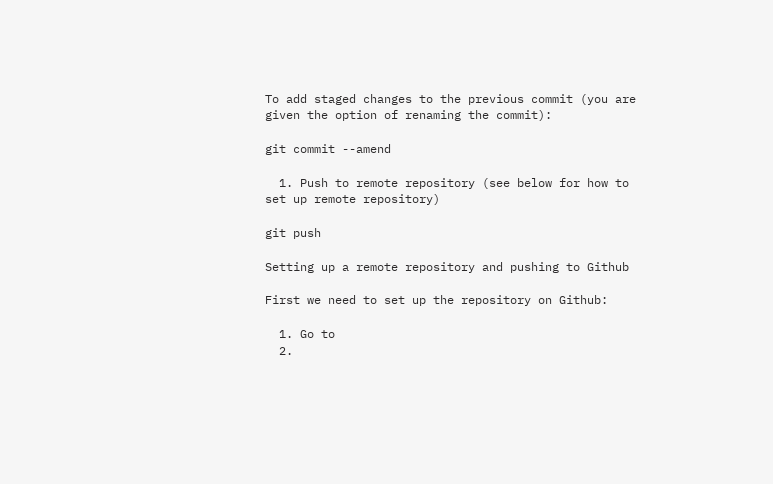To add staged changes to the previous commit (you are given the option of renaming the commit):

git commit --amend

  1. Push to remote repository (see below for how to set up remote repository)

git push

Setting up a remote repository and pushing to Github

First we need to set up the repository on Github:

  1. Go to
  2.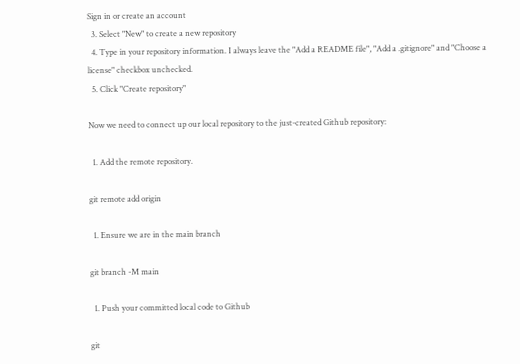Sign in or create an account
  3. Select "New" to create a new repository
  4. Type in your repository information. I always leave the "Add a README file", "Add a .gitignore" and "Choose a license" checkbox unchecked.
  5. Click "Create repository"

Now we need to connect up our local repository to the just-created Github repository:

  1. Add the remote repository.

git remote add origin

  1. Ensure we are in the main branch

git branch -M main

  1. Push your committed local code to Github

git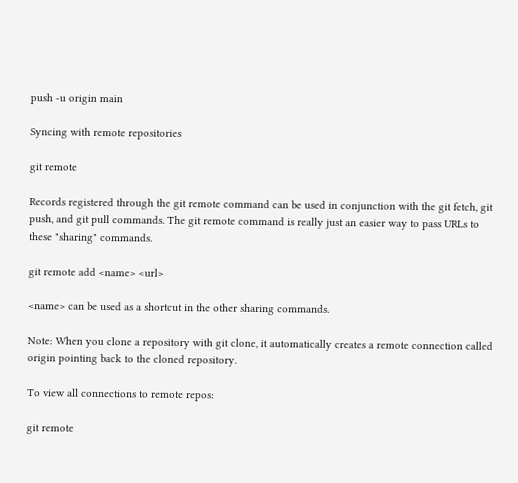push -u origin main

Syncing with remote repositories

git remote

Records registered through the git remote command can be used in conjunction with the git fetch, git push, and git pull commands. The git remote command is really just an easier way to pass URLs to these "sharing" commands.

git remote add <name> <url>

<name> can be used as a shortcut in the other sharing commands.

Note: When you clone a repository with git clone, it automatically creates a remote connection called origin pointing back to the cloned repository.

To view all connections to remote repos:

git remote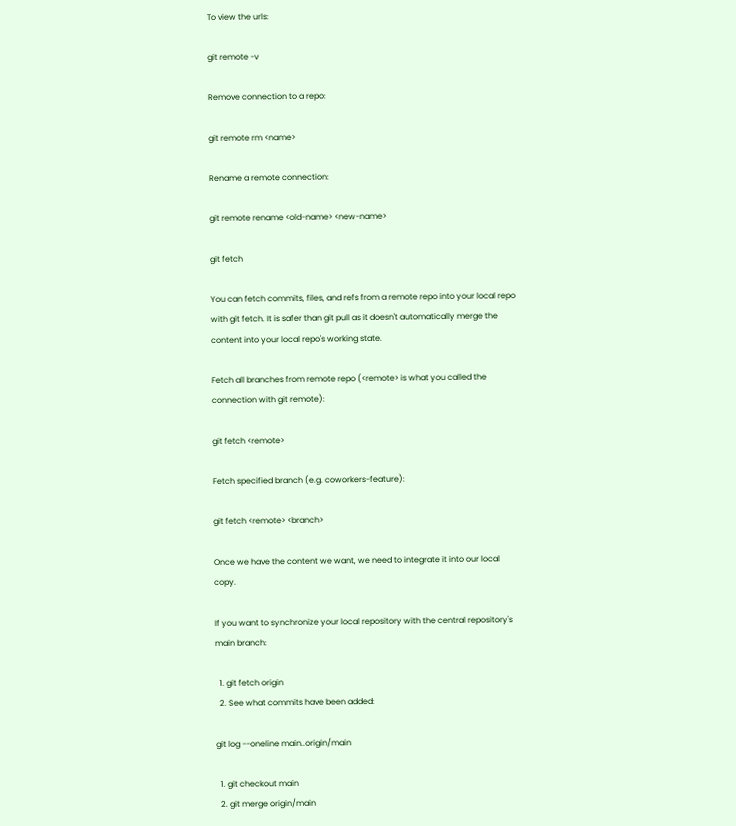To view the urls:

git remote -v

Remove connection to a repo:

git remote rm <name>

Rename a remote connection:

git remote rename <old-name> <new-name>

git fetch

You can fetch commits, files, and refs from a remote repo into your local repo with git fetch. It is safer than git pull as it doesn't automatically merge the content into your local repo's working state.

Fetch all branches from remote repo (<remote> is what you called the connection with git remote):

git fetch <remote>

Fetch specified branch (e.g. coworkers-feature):

git fetch <remote> <branch>

Once we have the content we want, we need to integrate it into our local copy.

If you want to synchronize your local repository with the central repository's main branch:

  1. git fetch origin
  2. See what commits have been added:

git log --oneline main..origin/main

  1. git checkout main
  2. git merge origin/main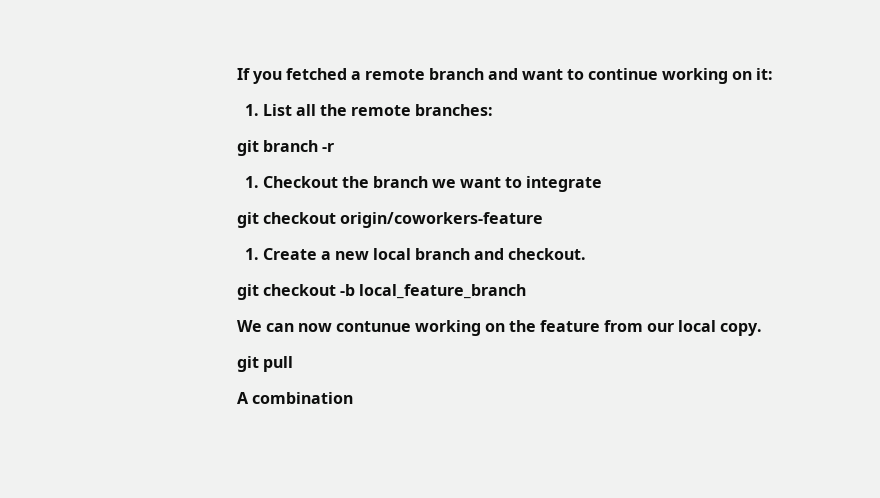If you fetched a remote branch and want to continue working on it:

  1. List all the remote branches:

git branch -r

  1. Checkout the branch we want to integrate

git checkout origin/coworkers-feature

  1. Create a new local branch and checkout.

git checkout -b local_feature_branch

We can now contunue working on the feature from our local copy.

git pull

A combination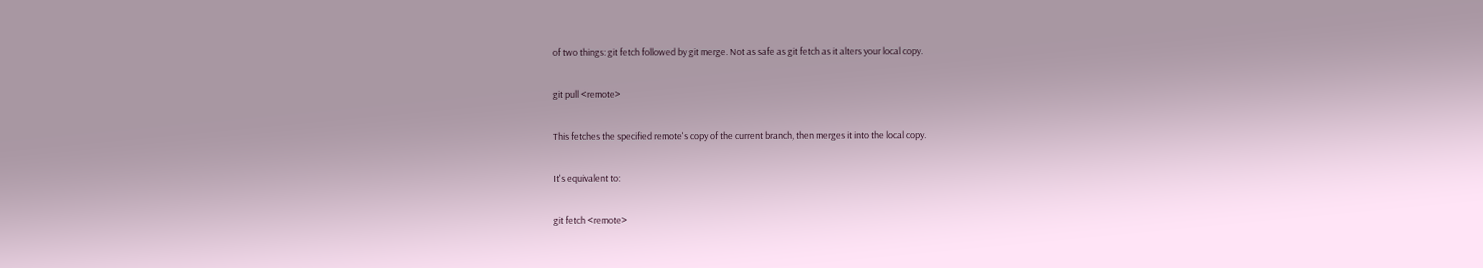of two things: git fetch followed by git merge. Not as safe as git fetch as it alters your local copy.

git pull <remote>

This fetches the specified remote's copy of the current branch, then merges it into the local copy.

It's equivalent to:

git fetch <remote>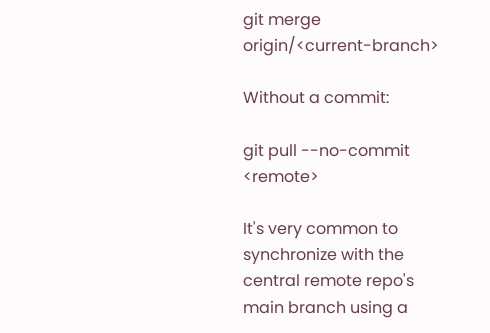git merge origin/<current-branch>

Without a commit:

git pull --no-commit <remote>

It's very common to synchronize with the central remote repo's main branch using a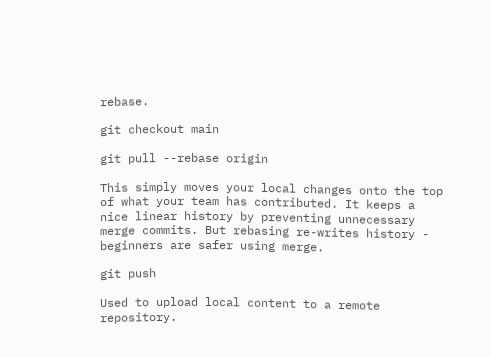rebase.

git checkout main

git pull --rebase origin

This simply moves your local changes onto the top of what your team has contributed. It keeps a nice linear history by preventing unnecessary merge commits. But rebasing re-writes history - beginners are safer using merge.

git push

Used to upload local content to a remote repository.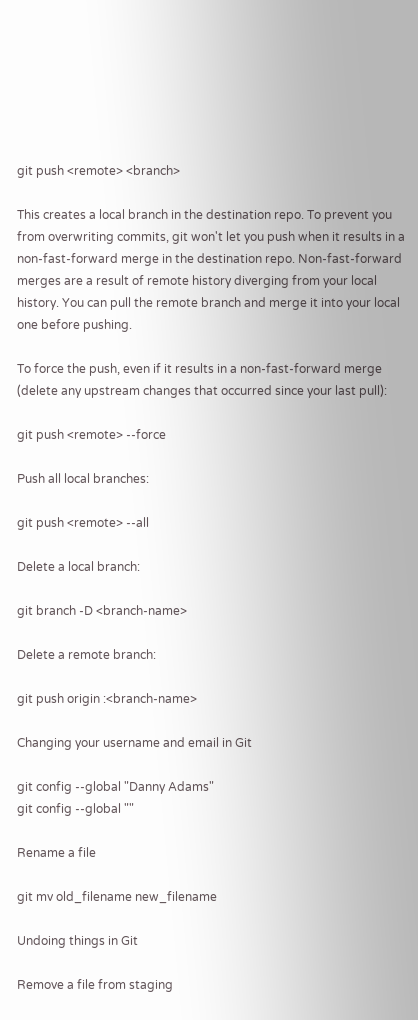git push <remote> <branch>

This creates a local branch in the destination repo. To prevent you from overwriting commits, git won't let you push when it results in a non-fast-forward merge in the destination repo. Non-fast-forward merges are a result of remote history diverging from your local history. You can pull the remote branch and merge it into your local one before pushing.

To force the push, even if it results in a non-fast-forward merge (delete any upstream changes that occurred since your last pull):

git push <remote> --force

Push all local branches:

git push <remote> --all

Delete a local branch:

git branch -D <branch-name>

Delete a remote branch:

git push origin :<branch-name>

Changing your username and email in Git

git config --global "Danny Adams"
git config --global ""

Rename a file

git mv old_filename new_filename

Undoing things in Git

Remove a file from staging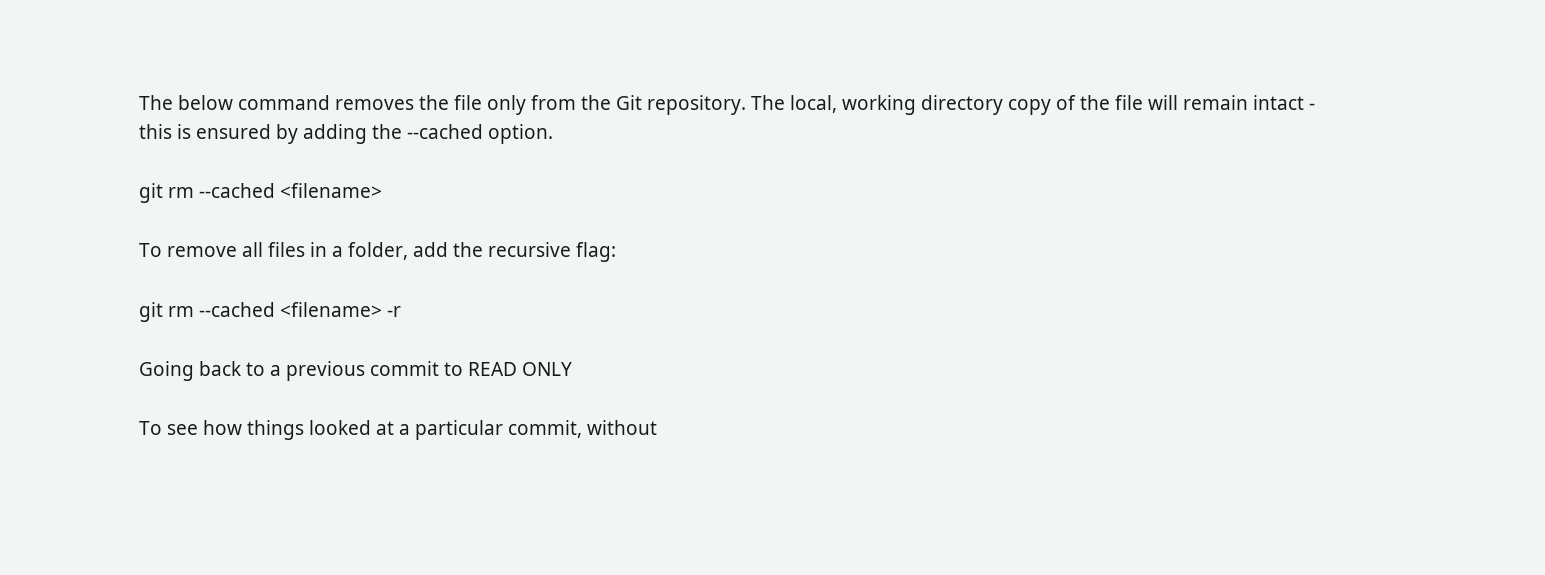The below command removes the file only from the Git repository. The local, working directory copy of the file will remain intact - this is ensured by adding the --cached option.

git rm --cached <filename>

To remove all files in a folder, add the recursive flag:

git rm --cached <filename> -r

Going back to a previous commit to READ ONLY

To see how things looked at a particular commit, without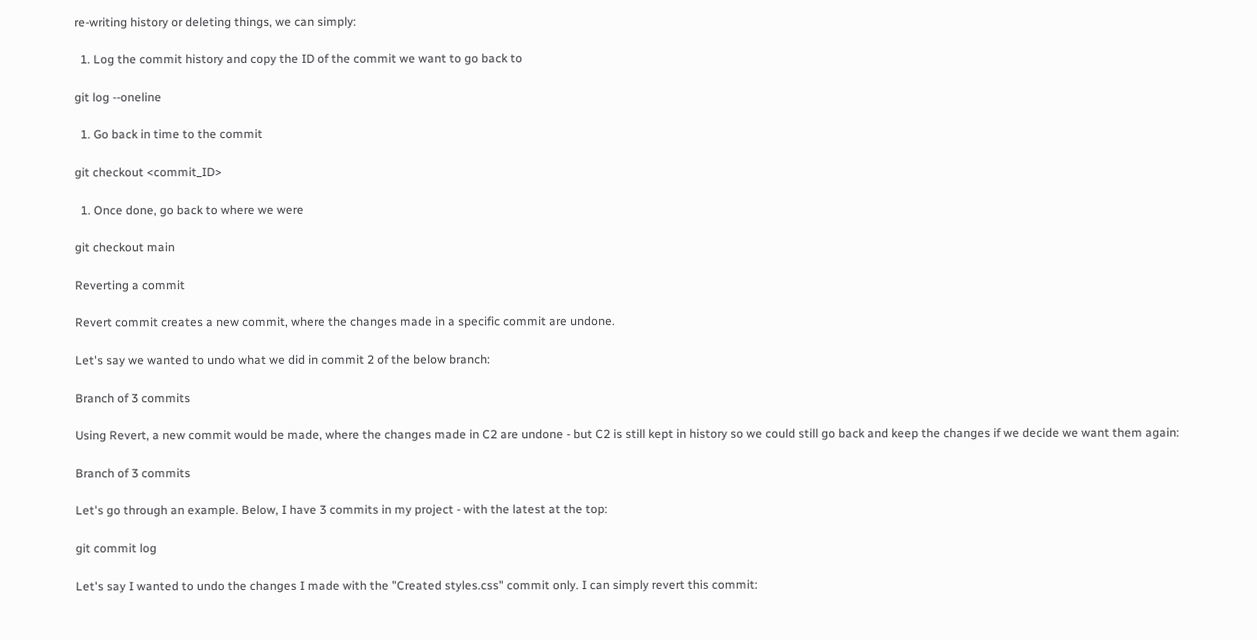re-writing history or deleting things, we can simply:

  1. Log the commit history and copy the ID of the commit we want to go back to

git log --oneline

  1. Go back in time to the commit

git checkout <commit_ID>

  1. Once done, go back to where we were

git checkout main

Reverting a commit

Revert commit creates a new commit, where the changes made in a specific commit are undone.

Let's say we wanted to undo what we did in commit 2 of the below branch:

Branch of 3 commits

Using Revert, a new commit would be made, where the changes made in C2 are undone - but C2 is still kept in history so we could still go back and keep the changes if we decide we want them again:

Branch of 3 commits

Let's go through an example. Below, I have 3 commits in my project - with the latest at the top:

git commit log

Let's say I wanted to undo the changes I made with the "Created styles.css" commit only. I can simply revert this commit: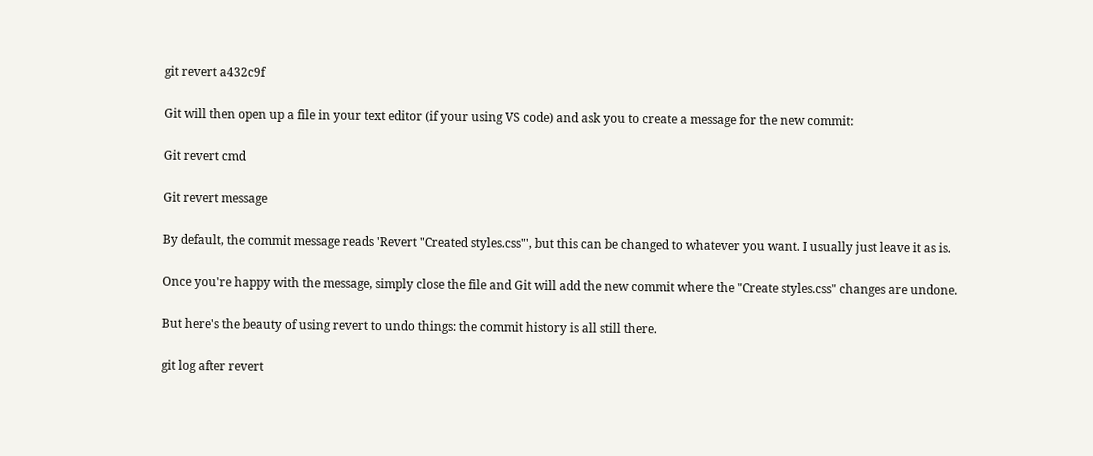git revert a432c9f

Git will then open up a file in your text editor (if your using VS code) and ask you to create a message for the new commit:

Git revert cmd

Git revert message

By default, the commit message reads 'Revert "Created styles.css"', but this can be changed to whatever you want. I usually just leave it as is.

Once you're happy with the message, simply close the file and Git will add the new commit where the "Create styles.css" changes are undone.

But here's the beauty of using revert to undo things: the commit history is all still there.

git log after revert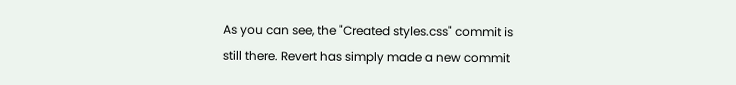As you can see, the "Created styles.css" commit is still there. Revert has simply made a new commit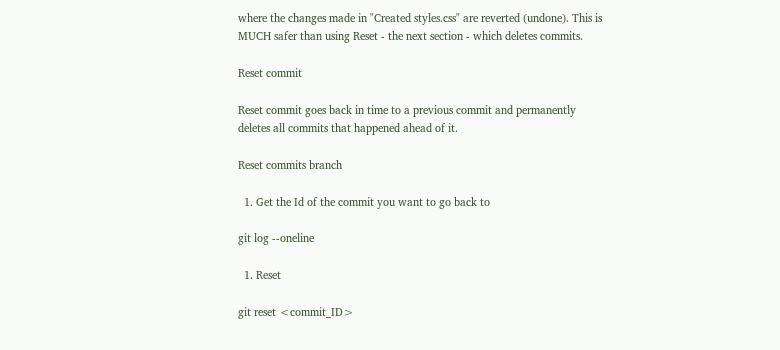where the changes made in "Created styles.css" are reverted (undone). This is MUCH safer than using Reset - the next section - which deletes commits.

Reset commit

Reset commit goes back in time to a previous commit and permanently deletes all commits that happened ahead of it.

Reset commits branch

  1. Get the Id of the commit you want to go back to

git log --oneline

  1. Reset

git reset <commit_ID>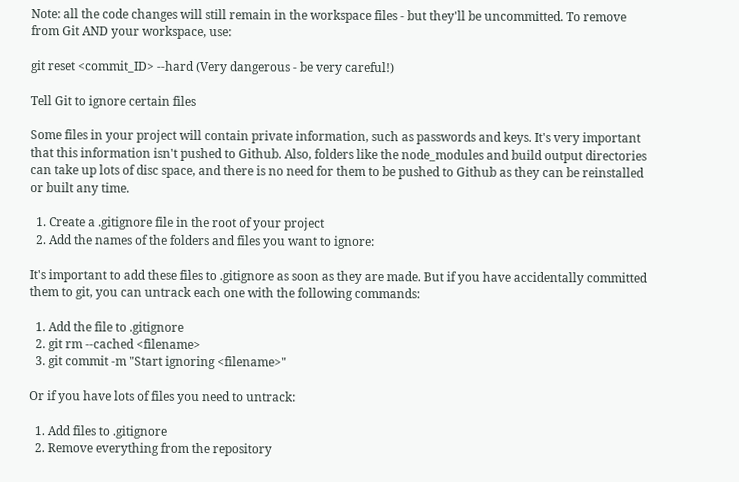Note: all the code changes will still remain in the workspace files - but they'll be uncommitted. To remove from Git AND your workspace, use:

git reset <commit_ID> --hard (Very dangerous - be very careful!)

Tell Git to ignore certain files

Some files in your project will contain private information, such as passwords and keys. It's very important that this information isn't pushed to Github. Also, folders like the node_modules and build output directories can take up lots of disc space, and there is no need for them to be pushed to Github as they can be reinstalled or built any time.

  1. Create a .gitignore file in the root of your project
  2. Add the names of the folders and files you want to ignore:

It's important to add these files to .gitignore as soon as they are made. But if you have accidentally committed them to git, you can untrack each one with the following commands:

  1. Add the file to .gitignore
  2. git rm --cached <filename>
  3. git commit -m "Start ignoring <filename>"

Or if you have lots of files you need to untrack:

  1. Add files to .gitignore
  2. Remove everything from the repository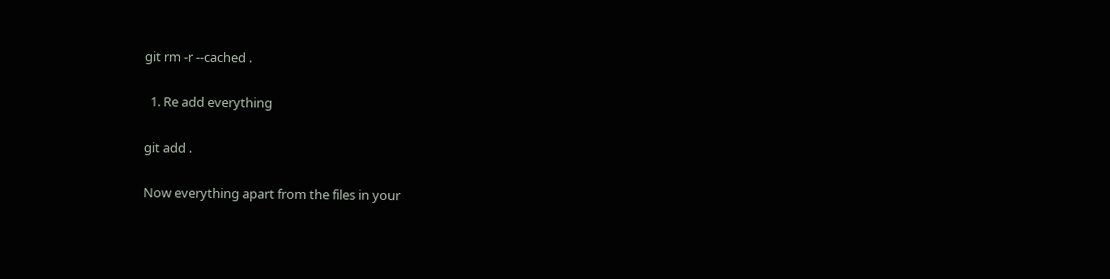git rm -r --cached .

  1. Re add everything

git add .

Now everything apart from the files in your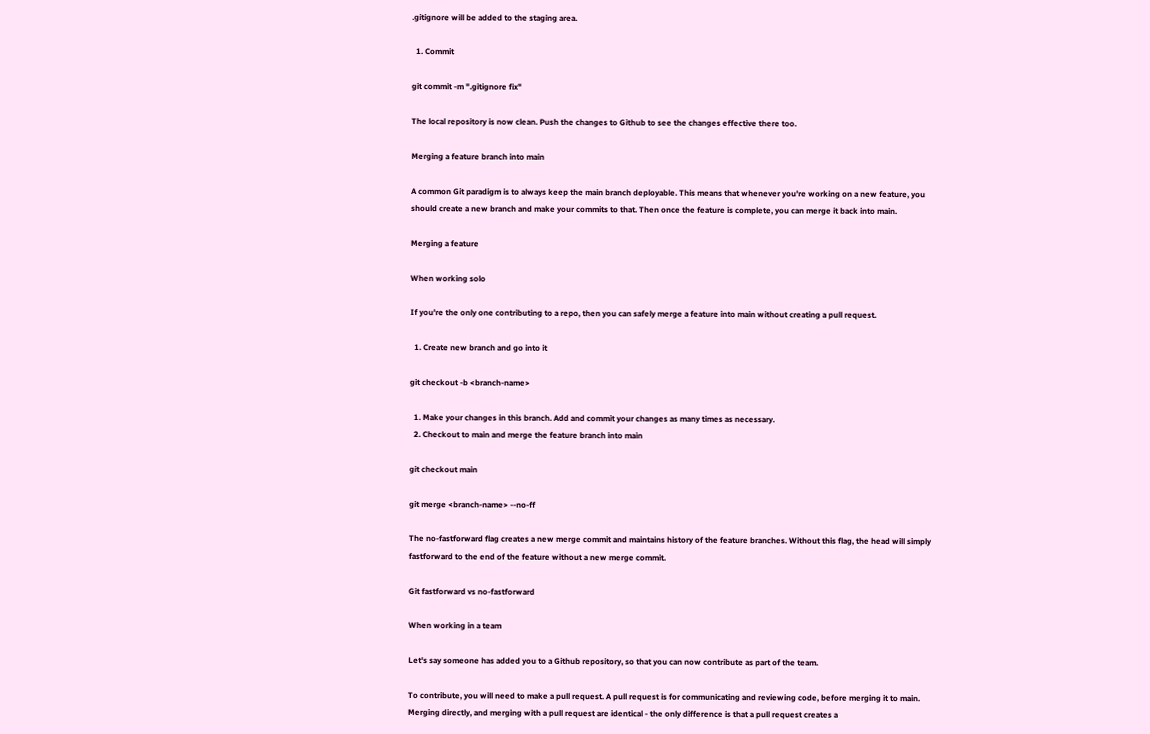.gitignore will be added to the staging area.

  1. Commit

git commit -m ".gitignore fix"

The local repository is now clean. Push the changes to Github to see the changes effective there too.

Merging a feature branch into main

A common Git paradigm is to always keep the main branch deployable. This means that whenever you're working on a new feature, you should create a new branch and make your commits to that. Then once the feature is complete, you can merge it back into main.

Merging a feature

When working solo

If you're the only one contributing to a repo, then you can safely merge a feature into main without creating a pull request.

  1. Create new branch and go into it

git checkout -b <branch-name>

  1. Make your changes in this branch. Add and commit your changes as many times as necessary.
  2. Checkout to main and merge the feature branch into main

git checkout main

git merge <branch-name> --no-ff

The no-fastforward flag creates a new merge commit and maintains history of the feature branches. Without this flag, the head will simply fastforward to the end of the feature without a new merge commit.

Git fastforward vs no-fastforward

When working in a team

Let's say someone has added you to a Github repository, so that you can now contribute as part of the team.

To contribute, you will need to make a pull request. A pull request is for communicating and reviewing code, before merging it to main. Merging directly, and merging with a pull request are identical - the only difference is that a pull request creates a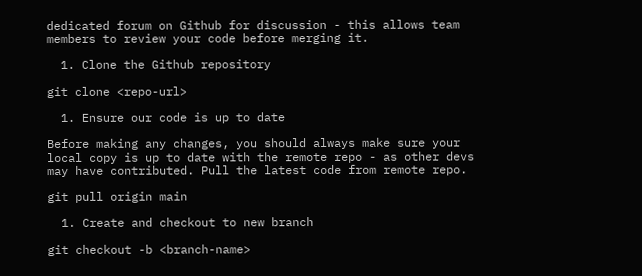dedicated forum on Github for discussion - this allows team members to review your code before merging it.

  1. Clone the Github repository

git clone <repo-url>

  1. Ensure our code is up to date

Before making any changes, you should always make sure your local copy is up to date with the remote repo - as other devs may have contributed. Pull the latest code from remote repo.

git pull origin main

  1. Create and checkout to new branch

git checkout -b <branch-name>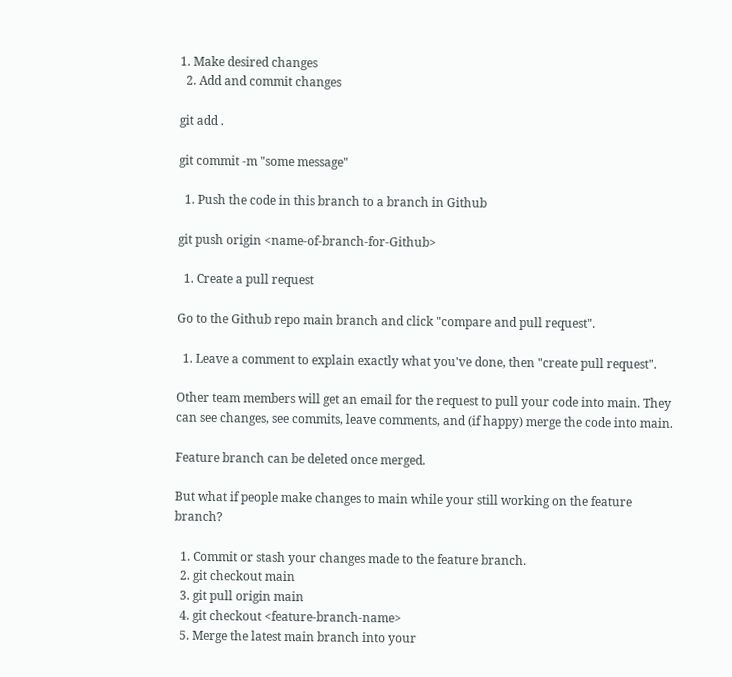1. Make desired changes
  2. Add and commit changes

git add .

git commit -m "some message"

  1. Push the code in this branch to a branch in Github

git push origin <name-of-branch-for-Github>

  1. Create a pull request

Go to the Github repo main branch and click "compare and pull request".

  1. Leave a comment to explain exactly what you've done, then "create pull request".

Other team members will get an email for the request to pull your code into main. They can see changes, see commits, leave comments, and (if happy) merge the code into main.

Feature branch can be deleted once merged.

But what if people make changes to main while your still working on the feature branch?

  1. Commit or stash your changes made to the feature branch.
  2. git checkout main
  3. git pull origin main
  4. git checkout <feature-branch-name>
  5. Merge the latest main branch into your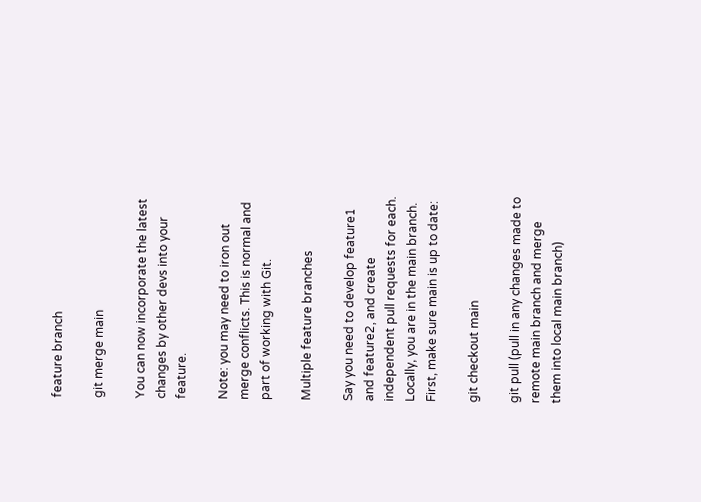feature branch

git merge main

You can now incorporate the latest changes by other devs into your feature.

Note: you may need to iron out merge conflicts. This is normal and part of working with Git.

Multiple feature branches

Say you need to develop feature1 and feature2, and create independent pull requests for each. Locally, you are in the main branch. First, make sure main is up to date:

git checkout main

git pull (pull in any changes made to remote main branch and merge them into local main branch)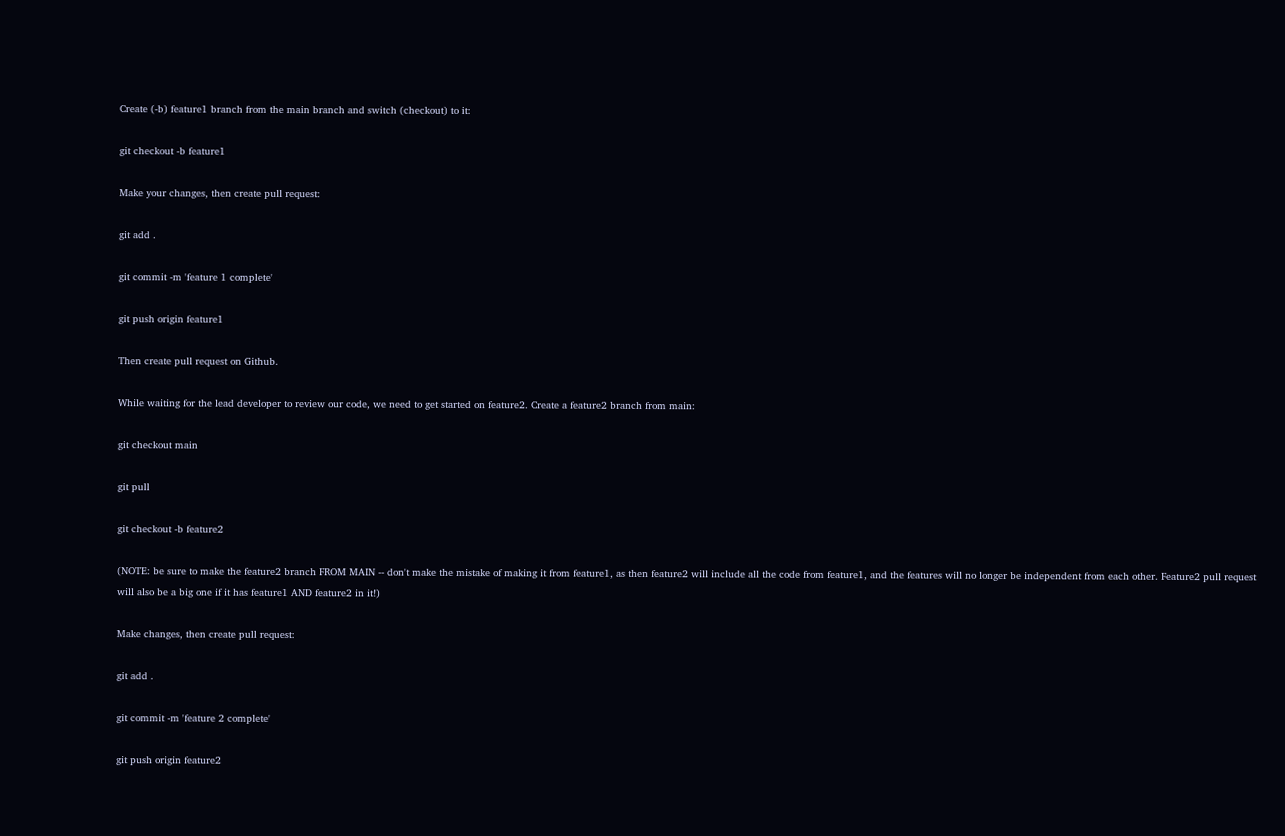Create (-b) feature1 branch from the main branch and switch (checkout) to it:

git checkout -b feature1

Make your changes, then create pull request:

git add .

git commit -m 'feature 1 complete'

git push origin feature1

Then create pull request on Github.

While waiting for the lead developer to review our code, we need to get started on feature2. Create a feature2 branch from main:

git checkout main

git pull

git checkout -b feature2

(NOTE: be sure to make the feature2 branch FROM MAIN -- don't make the mistake of making it from feature1, as then feature2 will include all the code from feature1, and the features will no longer be independent from each other. Feature2 pull request will also be a big one if it has feature1 AND feature2 in it!)

Make changes, then create pull request:

git add .

git commit -m 'feature 2 complete'

git push origin feature2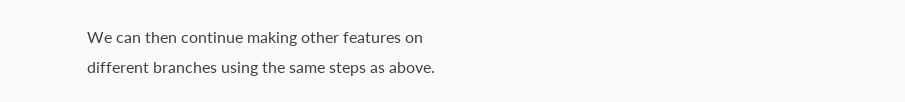We can then continue making other features on different branches using the same steps as above.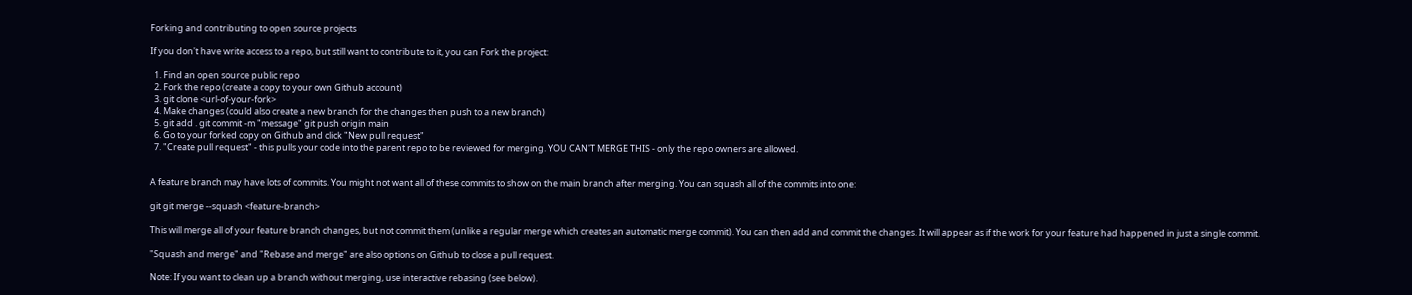Forking and contributing to open source projects

If you don't have write access to a repo, but still want to contribute to it, you can Fork the project:

  1. Find an open source public repo
  2. Fork the repo (create a copy to your own Github account)
  3. git clone <url-of-your-fork>
  4. Make changes (could also create a new branch for the changes then push to a new branch)
  5. git add . git commit -m "message" git push origin main
  6. Go to your forked copy on Github and click "New pull request"
  7. "Create pull request" - this pulls your code into the parent repo to be reviewed for merging. YOU CAN'T MERGE THIS - only the repo owners are allowed.


A feature branch may have lots of commits. You might not want all of these commits to show on the main branch after merging. You can squash all of the commits into one:

git git merge --squash <feature-branch>

This will merge all of your feature branch changes, but not commit them (unlike a regular merge which creates an automatic merge commit). You can then add and commit the changes. It will appear as if the work for your feature had happened in just a single commit.

"Squash and merge" and "Rebase and merge" are also options on Github to close a pull request.

Note: If you want to clean up a branch without merging, use interactive rebasing (see below).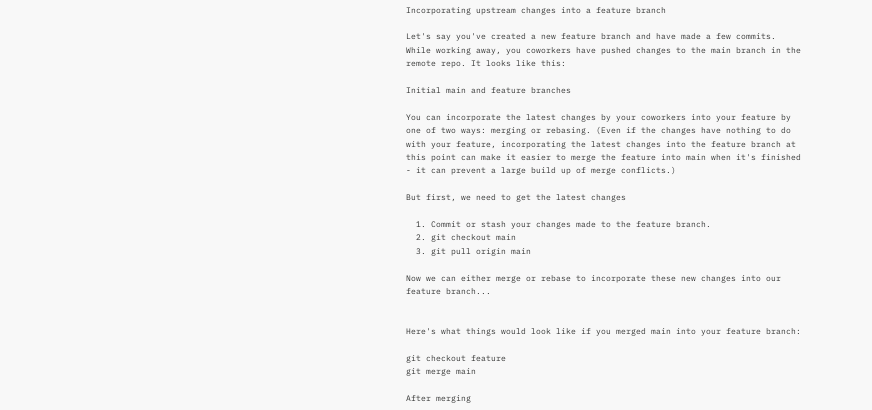Incorporating upstream changes into a feature branch

Let's say you've created a new feature branch and have made a few commits. While working away, you coworkers have pushed changes to the main branch in the remote repo. It looks like this:

Initial main and feature branches

You can incorporate the latest changes by your coworkers into your feature by one of two ways: merging or rebasing. (Even if the changes have nothing to do with your feature, incorporating the latest changes into the feature branch at this point can make it easier to merge the feature into main when it's finished - it can prevent a large build up of merge conflicts.)

But first, we need to get the latest changes

  1. Commit or stash your changes made to the feature branch.
  2. git checkout main
  3. git pull origin main

Now we can either merge or rebase to incorporate these new changes into our feature branch...


Here's what things would look like if you merged main into your feature branch:

git checkout feature
git merge main

After merging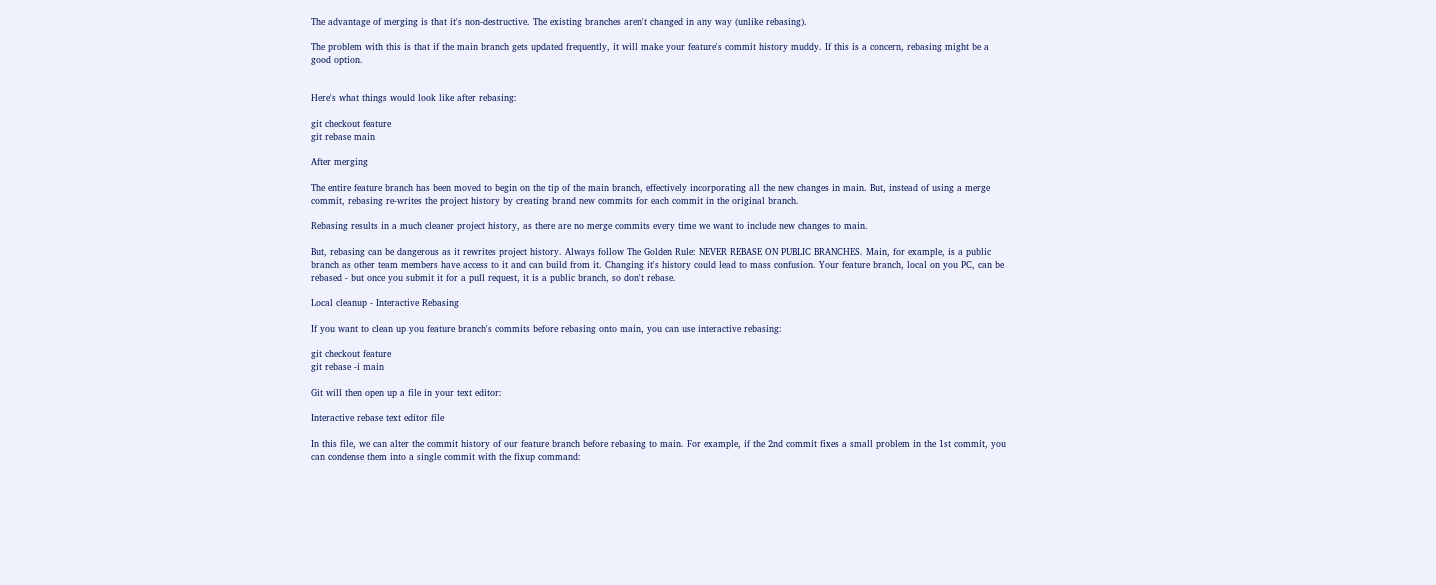The advantage of merging is that it's non-destructive. The existing branches aren't changed in any way (unlike rebasing).

The problem with this is that if the main branch gets updated frequently, it will make your feature's commit history muddy. If this is a concern, rebasing might be a good option.


Here's what things would look like after rebasing:

git checkout feature
git rebase main

After merging

The entire feature branch has been moved to begin on the tip of the main branch, effectively incorporating all the new changes in main. But, instead of using a merge commit, rebasing re-writes the project history by creating brand new commits for each commit in the original branch.

Rebasing results in a much cleaner project history, as there are no merge commits every time we want to include new changes to main.

But, rebasing can be dangerous as it rewrites project history. Always follow The Golden Rule: NEVER REBASE ON PUBLIC BRANCHES. Main, for example, is a public branch as other team members have access to it and can build from it. Changing it's history could lead to mass confusion. Your feature branch, local on you PC, can be rebased - but once you submit it for a pull request, it is a public branch, so don't rebase.

Local cleanup - Interactive Rebasing

If you want to clean up you feature branch's commits before rebasing onto main, you can use interactive rebasing:

git checkout feature
git rebase -i main

Git will then open up a file in your text editor:

Interactive rebase text editor file

In this file, we can alter the commit history of our feature branch before rebasing to main. For example, if the 2nd commit fixes a small problem in the 1st commit, you can condense them into a single commit with the fixup command: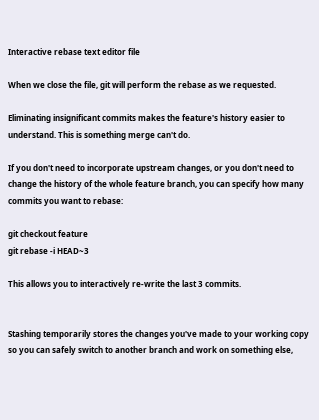Interactive rebase text editor file

When we close the file, git will perform the rebase as we requested.

Eliminating insignificant commits makes the feature's history easier to understand. This is something merge can't do.

If you don't need to incorporate upstream changes, or you don't need to change the history of the whole feature branch, you can specify how many commits you want to rebase:

git checkout feature
git rebase -i HEAD~3

This allows you to interactively re-write the last 3 commits.


Stashing temporarily stores the changes you've made to your working copy so you can safely switch to another branch and work on something else,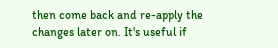then come back and re-apply the changes later on. It's useful if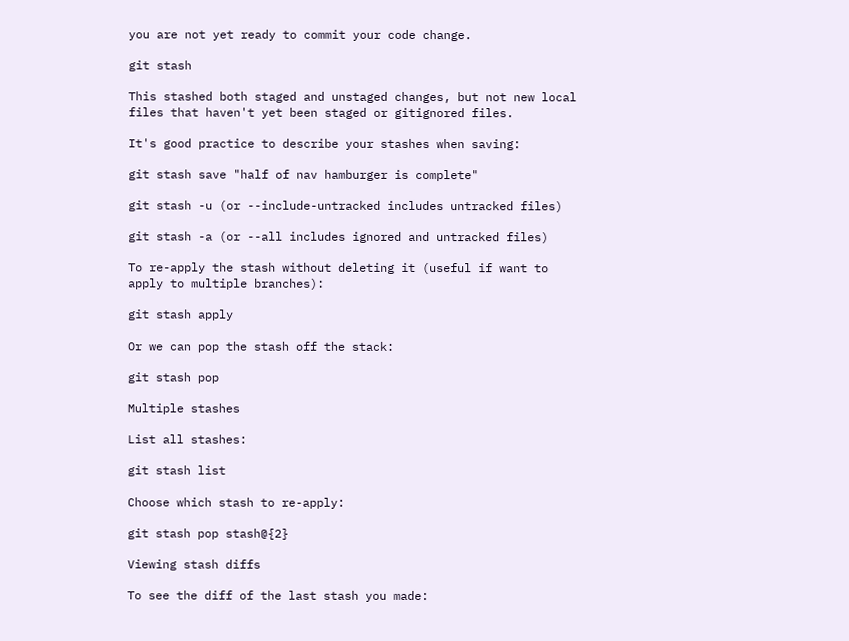you are not yet ready to commit your code change.

git stash

This stashed both staged and unstaged changes, but not new local files that haven't yet been staged or gitignored files.

It's good practice to describe your stashes when saving:

git stash save "half of nav hamburger is complete"

git stash -u (or --include-untracked includes untracked files)

git stash -a (or --all includes ignored and untracked files)

To re-apply the stash without deleting it (useful if want to apply to multiple branches):

git stash apply

Or we can pop the stash off the stack:

git stash pop

Multiple stashes

List all stashes:

git stash list

Choose which stash to re-apply:

git stash pop stash@{2}

Viewing stash diffs

To see the diff of the last stash you made: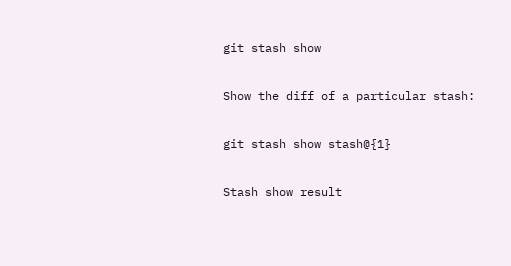git stash show

Show the diff of a particular stash:

git stash show stash@{1}

Stash show result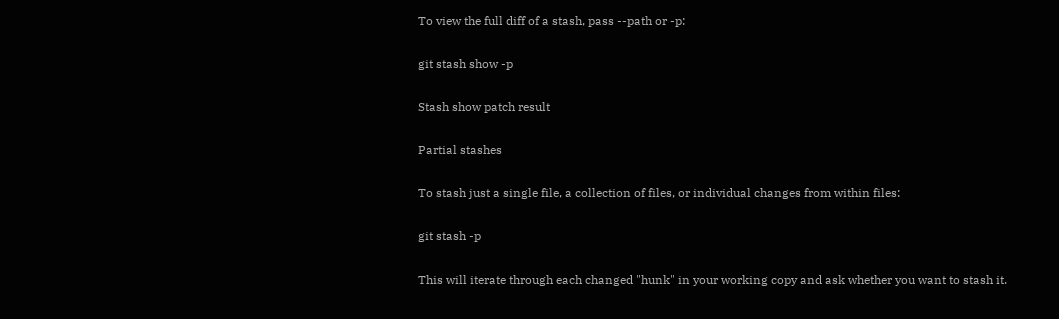To view the full diff of a stash, pass --path or -p:

git stash show -p

Stash show patch result

Partial stashes

To stash just a single file, a collection of files, or individual changes from within files:

git stash -p

This will iterate through each changed "hunk" in your working copy and ask whether you want to stash it.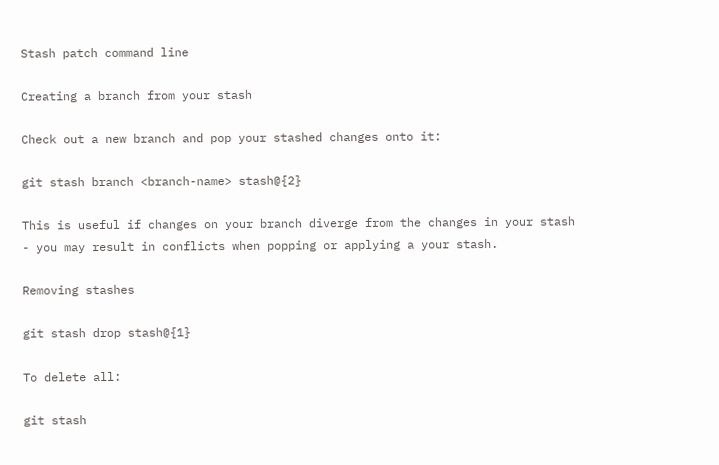Stash patch command line

Creating a branch from your stash

Check out a new branch and pop your stashed changes onto it:

git stash branch <branch-name> stash@{2}

This is useful if changes on your branch diverge from the changes in your stash - you may result in conflicts when popping or applying a your stash.

Removing stashes

git stash drop stash@{1}

To delete all:

git stash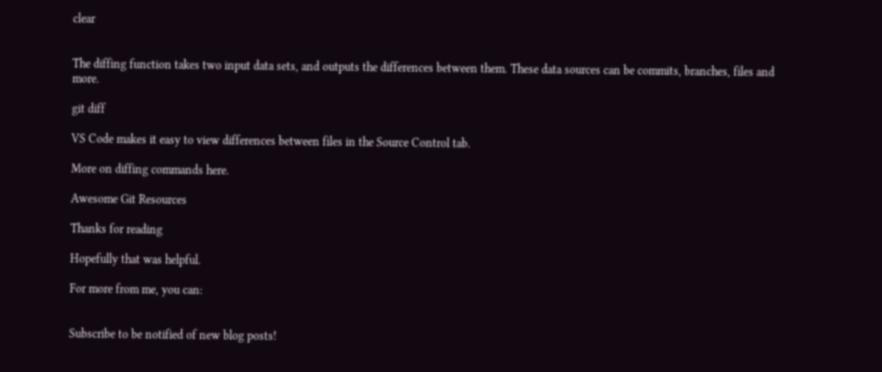clear


The diffing function takes two input data sets, and outputs the differences between them. These data sources can be commits, branches, files and more.

git diff

VS Code makes it easy to view differences between files in the Source Control tab.

More on diffing commands here.

Awesome Git Resources

Thanks for reading

Hopefully that was helpful.

For more from me, you can:


Subscribe to be notified of new blog posts!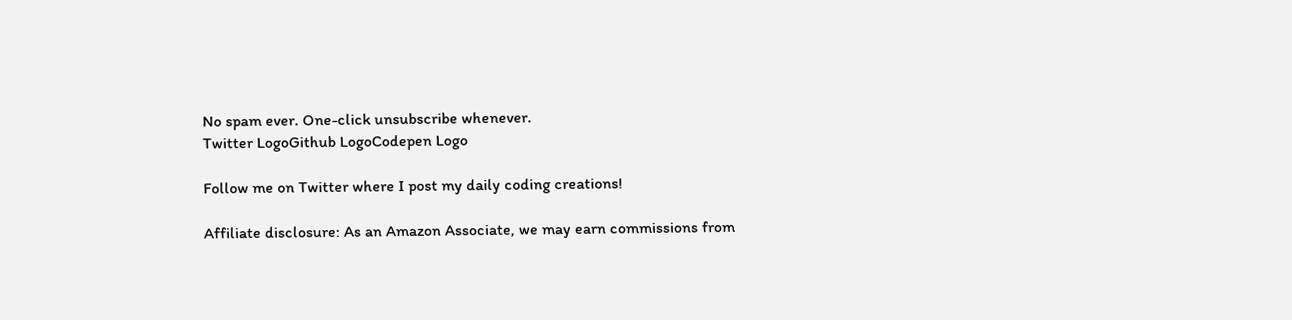No spam ever. One-click unsubscribe whenever.
Twitter LogoGithub LogoCodepen Logo

Follow me on Twitter where I post my daily coding creations!

Affiliate disclosure: As an Amazon Associate, we may earn commissions from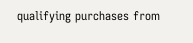qualifying purchases from